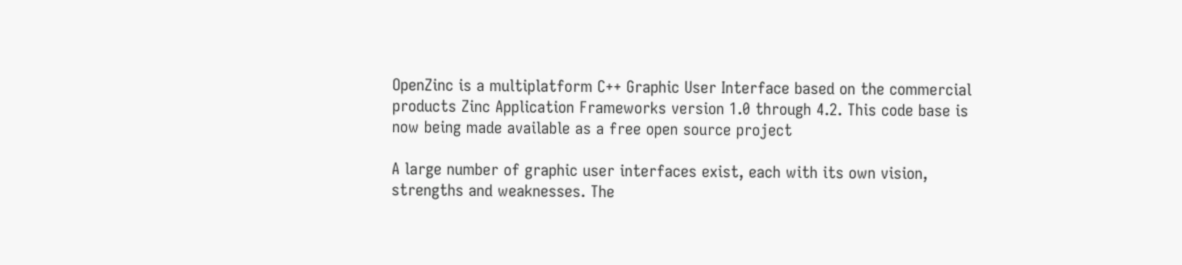OpenZinc is a multiplatform C++ Graphic User Interface based on the commercial products Zinc Application Frameworks version 1.0 through 4.2. This code base is now being made available as a free open source project

A large number of graphic user interfaces exist, each with its own vision, strengths and weaknesses. The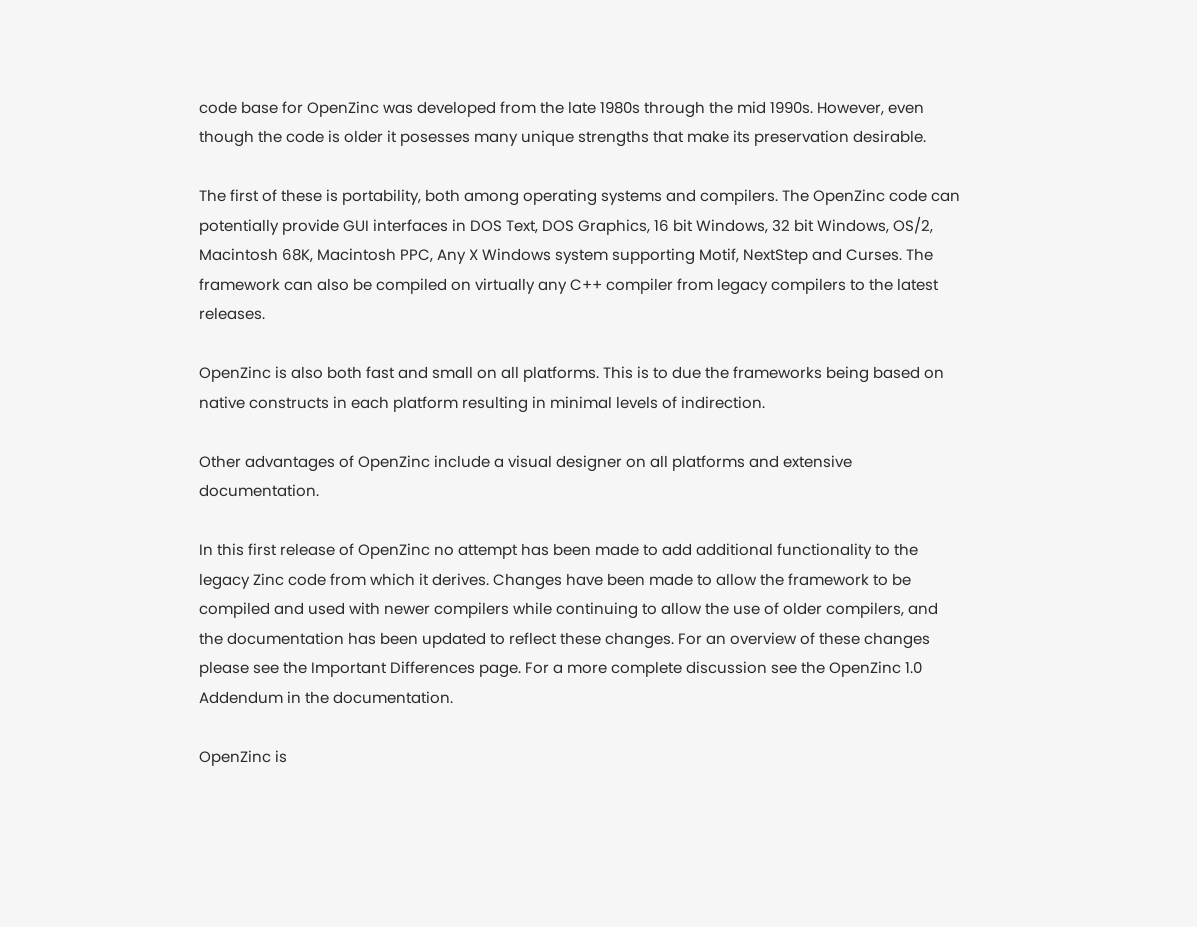code base for OpenZinc was developed from the late 1980s through the mid 1990s. However, even though the code is older it posesses many unique strengths that make its preservation desirable.

The first of these is portability, both among operating systems and compilers. The OpenZinc code can potentially provide GUI interfaces in DOS Text, DOS Graphics, 16 bit Windows, 32 bit Windows, OS/2, Macintosh 68K, Macintosh PPC, Any X Windows system supporting Motif, NextStep and Curses. The framework can also be compiled on virtually any C++ compiler from legacy compilers to the latest releases.

OpenZinc is also both fast and small on all platforms. This is to due the frameworks being based on native constructs in each platform resulting in minimal levels of indirection.

Other advantages of OpenZinc include a visual designer on all platforms and extensive documentation.

In this first release of OpenZinc no attempt has been made to add additional functionality to the legacy Zinc code from which it derives. Changes have been made to allow the framework to be compiled and used with newer compilers while continuing to allow the use of older compilers, and the documentation has been updated to reflect these changes. For an overview of these changes please see the Important Differences page. For a more complete discussion see the OpenZinc 1.0 Addendum in the documentation.

OpenZinc is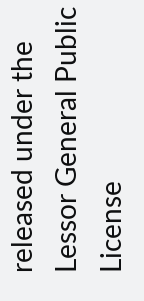released under the Lessor General Public License